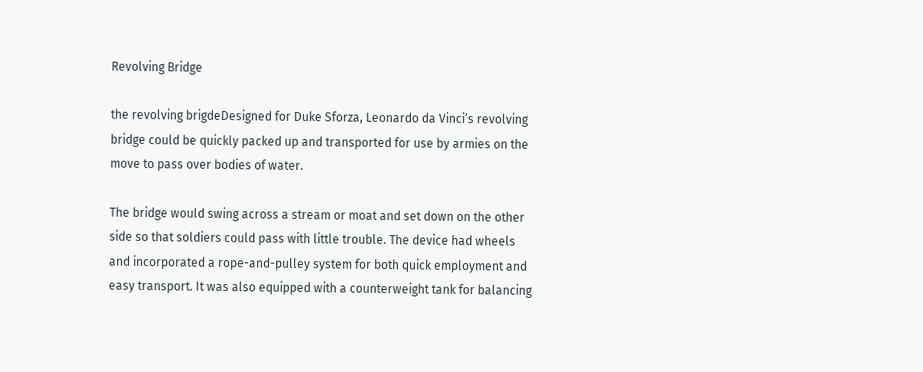Revolving Bridge

the revolving brigdeDesigned for Duke Sforza, Leonardo da Vinci’s revolving bridge could be quickly packed up and transported for use by armies on the move to pass over bodies of water.

The bridge would swing across a stream or moat and set down on the other side so that soldiers could pass with little trouble. The device had wheels and incorporated a rope-and-pulley system for both quick employment and easy transport. It was also equipped with a counterweight tank for balancing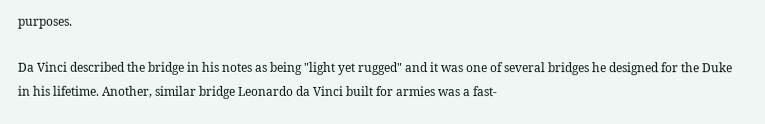purposes.

Da Vinci described the bridge in his notes as being "light yet rugged" and it was one of several bridges he designed for the Duke in his lifetime. Another, similar bridge Leonardo da Vinci built for armies was a fast-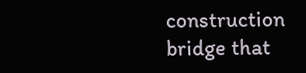construction bridge that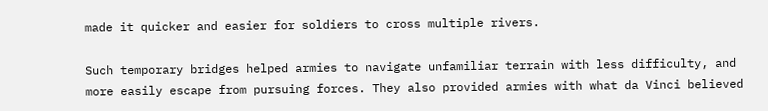made it quicker and easier for soldiers to cross multiple rivers.

Such temporary bridges helped armies to navigate unfamiliar terrain with less difficulty, and more easily escape from pursuing forces. They also provided armies with what da Vinci believed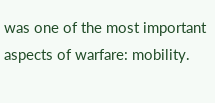was one of the most important aspects of warfare: mobility.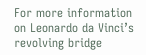For more information on Leonardo da Vinci’s revolving bridge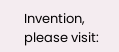Invention, please visit: